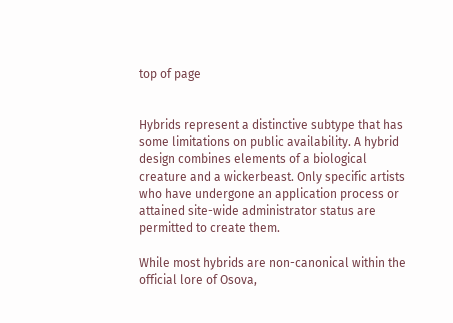top of page


Hybrids represent a distinctive subtype that has some limitations on public availability. A hybrid design combines elements of a biological creature and a wickerbeast. Only specific artists who have undergone an application process or attained site-wide administrator status are permitted to create them.

While most hybrids are non-canonical within the official lore of Osova,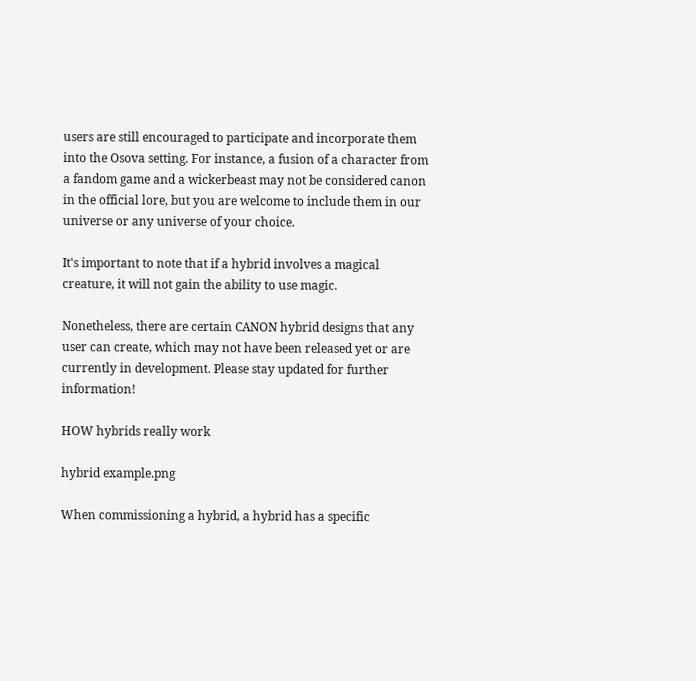users are still encouraged to participate and incorporate them into the Osova setting. For instance, a fusion of a character from a fandom game and a wickerbeast may not be considered canon in the official lore, but you are welcome to include them in our universe or any universe of your choice.

It's important to note that if a hybrid involves a magical creature, it will not gain the ability to use magic.

Nonetheless, there are certain CANON hybrid designs that any user can create, which may not have been released yet or are currently in development. Please stay updated for further information!

HOW hybrids really work

hybrid example.png

When commissioning a hybrid, a hybrid has a specific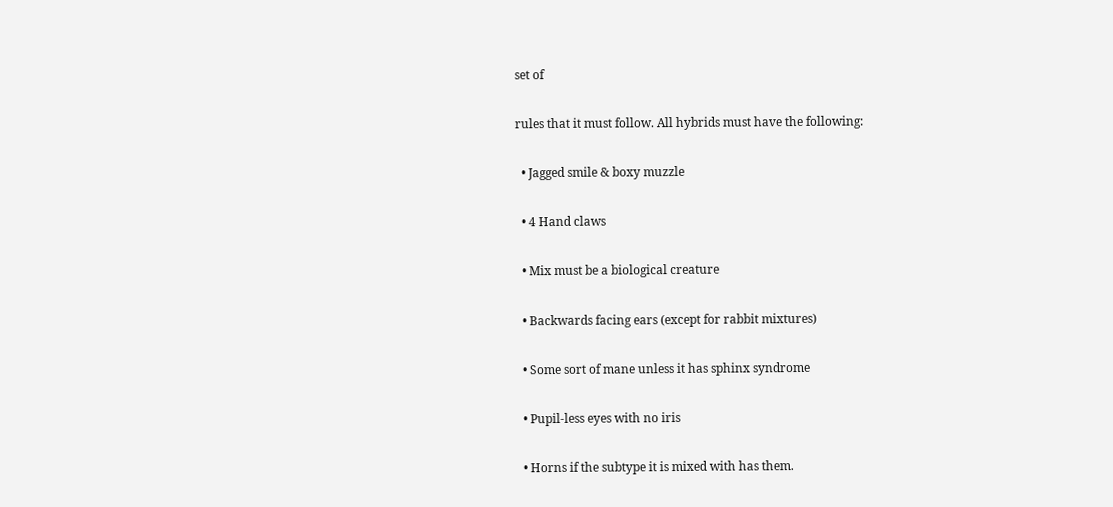set of

rules that it must follow. All hybrids must have the following:

  • Jagged smile & boxy muzzle

  • 4 Hand claws

  • Mix must be a biological creature

  • Backwards facing ears (except for rabbit mixtures)

  • Some sort of mane unless it has sphinx syndrome

  • Pupil-less eyes with no iris

  • Horns if the subtype it is mixed with has them.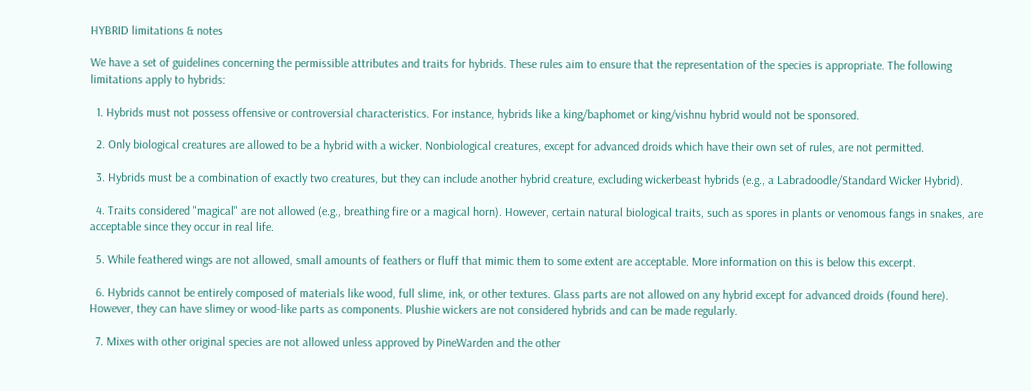HYBRID limitations & notes

We have a set of guidelines concerning the permissible attributes and traits for hybrids. These rules aim to ensure that the representation of the species is appropriate. The following limitations apply to hybrids:

  1. Hybrids must not possess offensive or controversial characteristics. For instance, hybrids like a king/baphomet or king/vishnu hybrid would not be sponsored.

  2. Only biological creatures are allowed to be a hybrid with a wicker. Nonbiological creatures, except for advanced droids which have their own set of rules, are not permitted.

  3. Hybrids must be a combination of exactly two creatures, but they can include another hybrid creature, excluding wickerbeast hybrids (e.g., a Labradoodle/Standard Wicker Hybrid).

  4. Traits considered "magical" are not allowed (e.g., breathing fire or a magical horn). However, certain natural biological traits, such as spores in plants or venomous fangs in snakes, are acceptable since they occur in real life.

  5. While feathered wings are not allowed, small amounts of feathers or fluff that mimic them to some extent are acceptable. More information on this is below this excerpt.

  6. Hybrids cannot be entirely composed of materials like wood, full slime, ink, or other textures. Glass parts are not allowed on any hybrid except for advanced droids (found here). However, they can have slimey or wood-like parts as components. Plushie wickers are not considered hybrids and can be made regularly.

  7. Mixes with other original species are not allowed unless approved by PineWarden and the other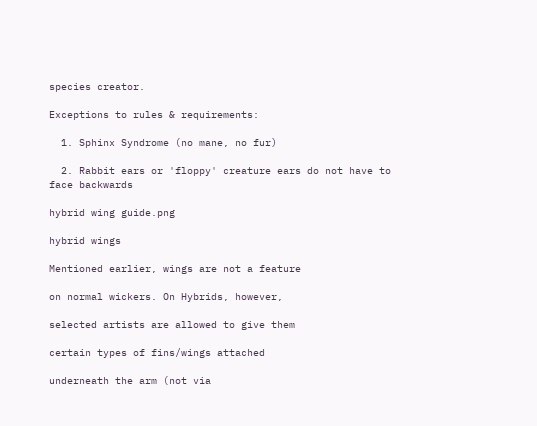species creator.

Exceptions to rules & requirements:

  1. Sphinx Syndrome (no mane, no fur)

  2. Rabbit ears or 'floppy' creature ears do not have to face backwards

hybrid wing guide.png

hybrid wings

Mentioned earlier, wings are not a feature

on normal wickers. On Hybrids, however,

selected artists are allowed to give them

certain types of fins/wings attached

underneath the arm (not via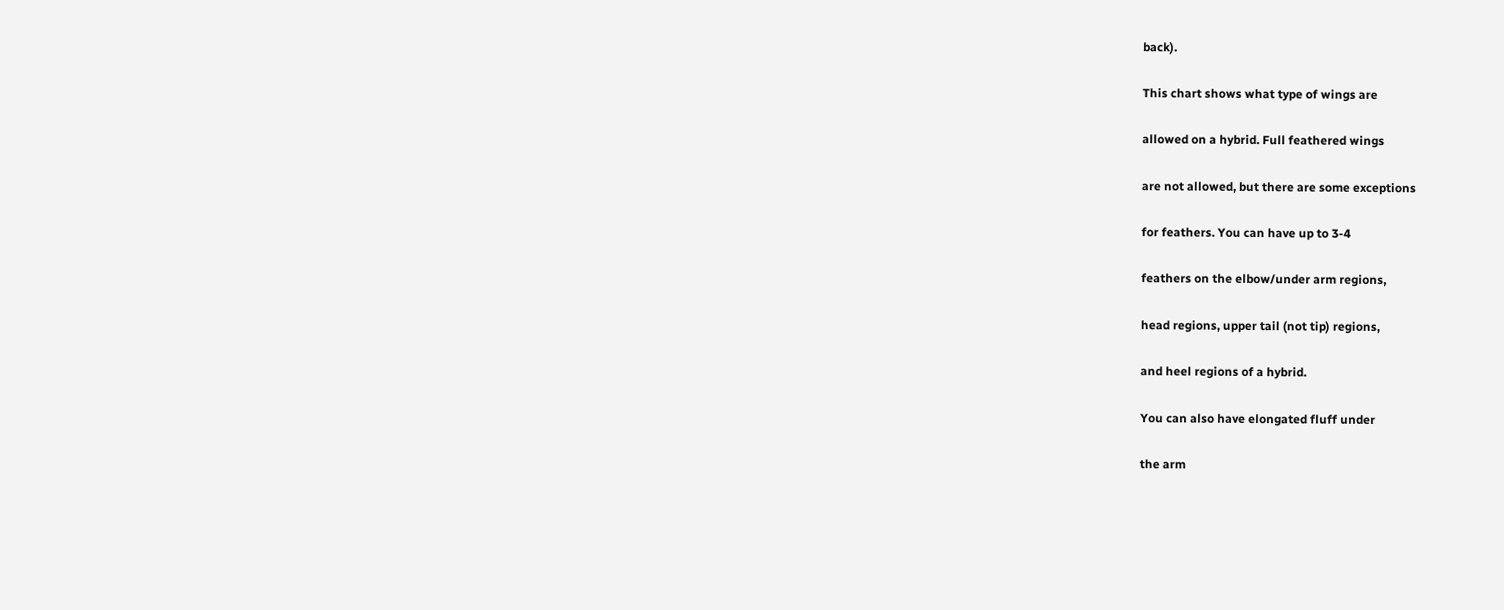back).

This chart shows what type of wings are

allowed on a hybrid. Full feathered wings

are not allowed, but there are some exceptions

for feathers. You can have up to 3-4

feathers on the elbow/under arm regions,

head regions, upper tail (not tip) regions,

and heel regions of a hybrid.

You can also have elongated fluff under

the arm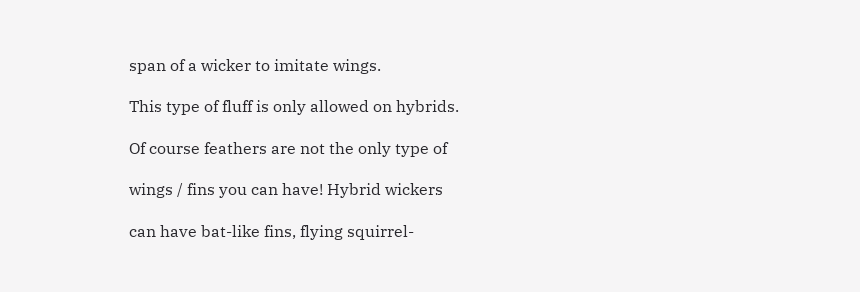span of a wicker to imitate wings.

This type of fluff is only allowed on hybrids.

Of course feathers are not the only type of

wings / fins you can have! Hybrid wickers

can have bat-like fins, flying squirrel-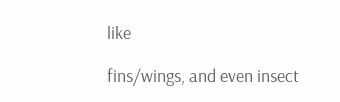like

fins/wings, and even insect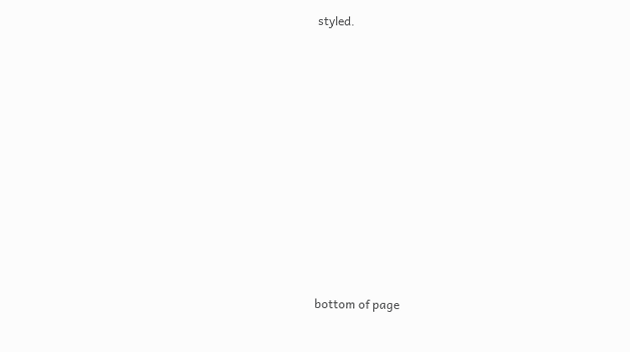styled.










bottom of page